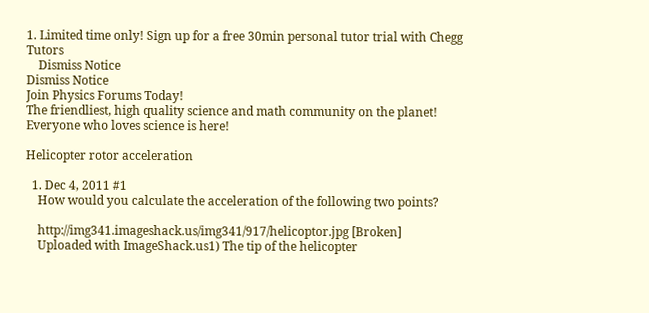1. Limited time only! Sign up for a free 30min personal tutor trial with Chegg Tutors
    Dismiss Notice
Dismiss Notice
Join Physics Forums Today!
The friendliest, high quality science and math community on the planet! Everyone who loves science is here!

Helicopter rotor acceleration

  1. Dec 4, 2011 #1
    How would you calculate the acceleration of the following two points?

    http://img341.imageshack.us/img341/917/helicoptor.jpg [Broken]
    Uploaded with ImageShack.us1) The tip of the helicopter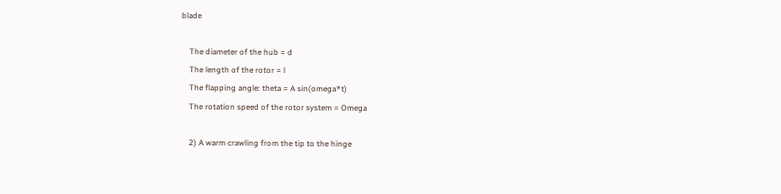blade

    The diameter of the hub = d
    The length of the rotor = l
    The flapping angle: theta = A sin(omega*t)
    The rotation speed of the rotor system = Omega

    2) A warm crawling from the tip to the hinge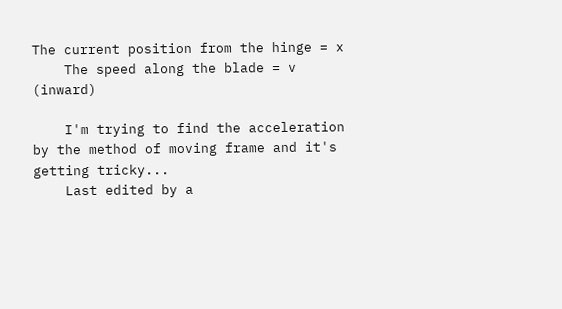The current position from the hinge = x
    The speed along the blade = v (inward)

    I'm trying to find the acceleration by the method of moving frame and it's getting tricky...
    Last edited by a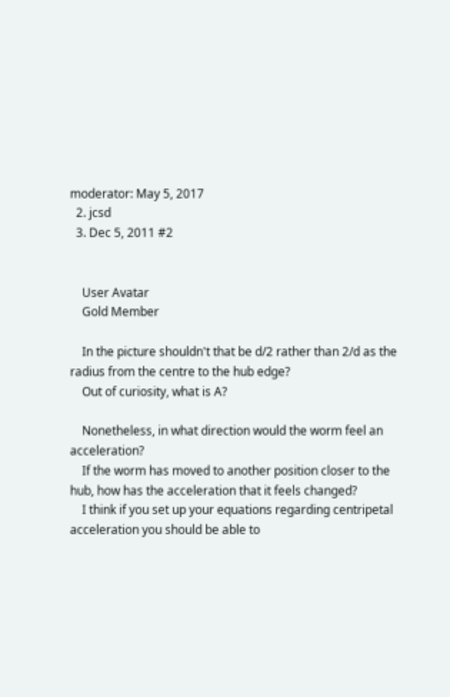moderator: May 5, 2017
  2. jcsd
  3. Dec 5, 2011 #2


    User Avatar
    Gold Member

    In the picture shouldn't that be d/2 rather than 2/d as the radius from the centre to the hub edge?
    Out of curiosity, what is A?

    Nonetheless, in what direction would the worm feel an acceleration?
    If the worm has moved to another position closer to the hub, how has the acceleration that it feels changed?
    I think if you set up your equations regarding centripetal acceleration you should be able to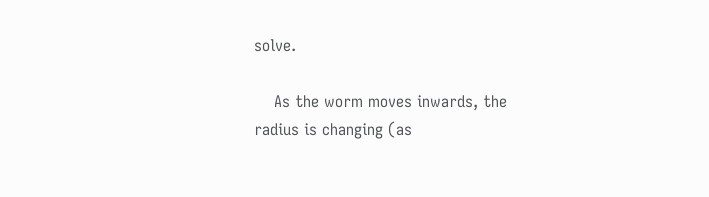solve.

    As the worm moves inwards, the radius is changing (as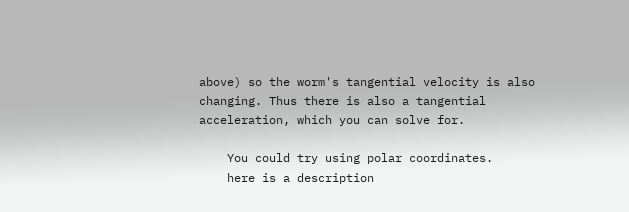above) so the worm's tangential velocity is also changing. Thus there is also a tangential acceleration, which you can solve for.

    You could try using polar coordinates.
    here is a description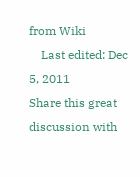from Wiki
    Last edited: Dec 5, 2011
Share this great discussion with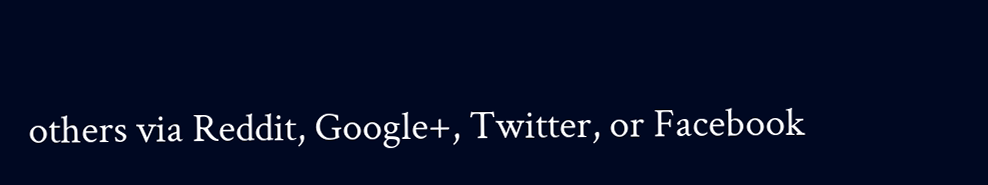others via Reddit, Google+, Twitter, or Facebook